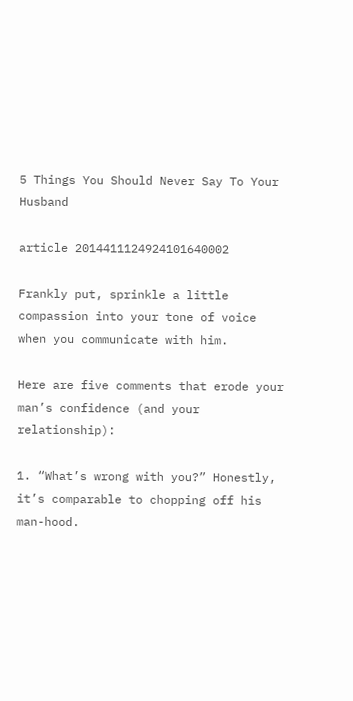5 Things You Should Never Say To Your Husband

article 2014411124924101640002

Frankly put, sprinkle a little compassion into your tone of voice when you communicate with him.

Here are five comments that erode your man’s confidence (and your relationship):

1. “What’s wrong with you?” Honestly, it’s comparable to chopping off his man-hood.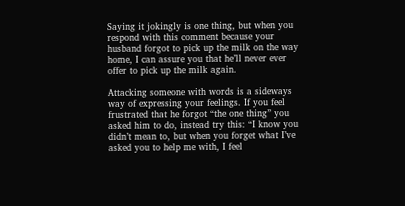Saying it jokingly is one thing, but when you respond with this comment because your husband forgot to pick up the milk on the way home, I can assure you that he’ll never ever offer to pick up the milk again.

Attacking someone with words is a sideways way of expressing your feelings. If you feel frustrated that he forgot “the one thing” you asked him to do, instead try this: “I know you didn’t mean to, but when you forget what I’ve asked you to help me with, I feel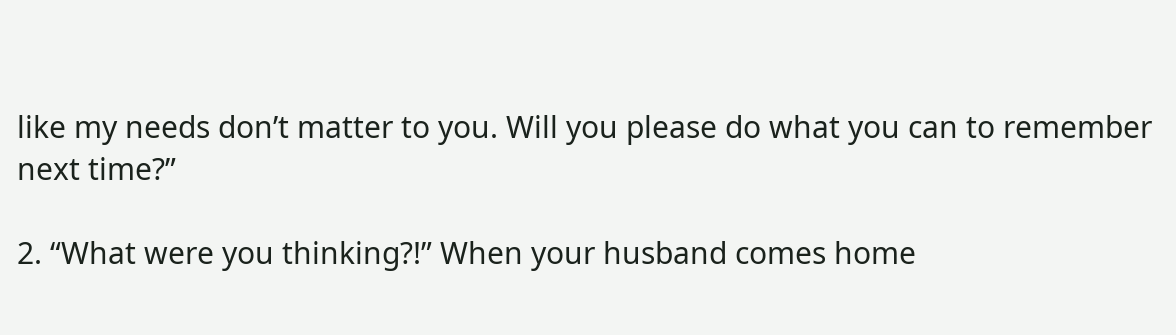like my needs don’t matter to you. Will you please do what you can to remember next time?”

2. “What were you thinking?!” When your husband comes home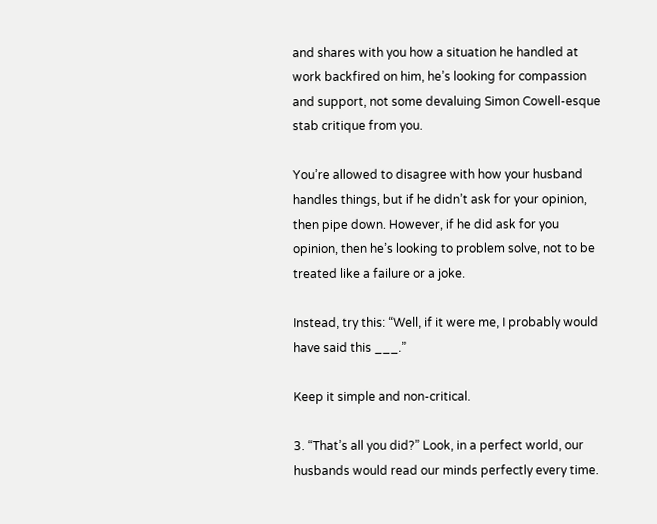and shares with you how a situation he handled at work backfired on him, he’s looking for compassion and support, not some devaluing Simon Cowell-esque stab critique from you.

You’re allowed to disagree with how your husband handles things, but if he didn’t ask for your opinion, then pipe down. However, if he did ask for you opinion, then he’s looking to problem solve, not to be treated like a failure or a joke.

Instead, try this: “Well, if it were me, I probably would have said this ___.”

Keep it simple and non-critical.

3. “That’s all you did?” Look, in a perfect world, our husbands would read our minds perfectly every time.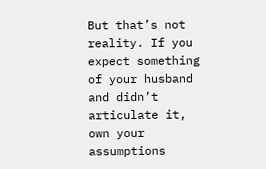But that’s not reality. If you expect something of your husband and didn’t articulate it, own your assumptions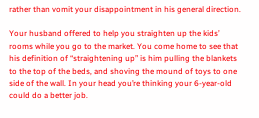rather than vomit your disappointment in his general direction.

Your husband offered to help you straighten up the kids’ rooms while you go to the market. You come home to see that his definition of “straightening up” is him pulling the blankets to the top of the beds, and shoving the mound of toys to one side of the wall. In your head you’re thinking your 6-year-old could do a better job.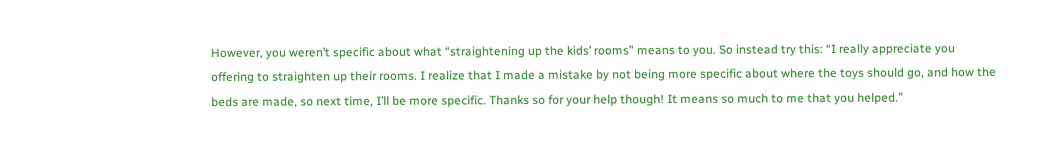However, you weren’t specific about what “straightening up the kids’ rooms” means to you. So instead try this: “I really appreciate you offering to straighten up their rooms. I realize that I made a mistake by not being more specific about where the toys should go, and how the beds are made, so next time, I’ll be more specific. Thanks so for your help though! It means so much to me that you helped.”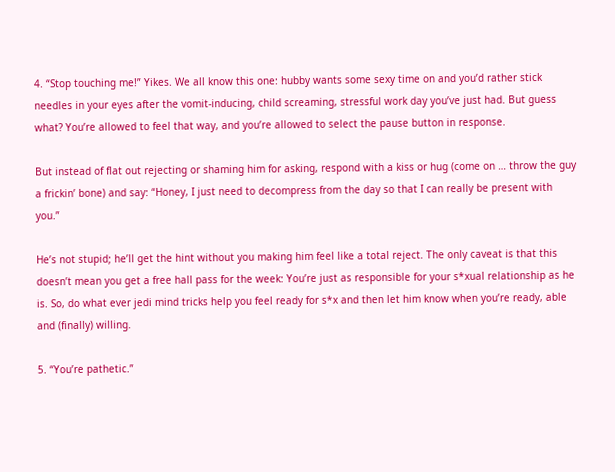4. “Stop touching me!” Yikes. We all know this one: hubby wants some sexy time on and you’d rather stick needles in your eyes after the vomit-inducing, child screaming, stressful work day you’ve just had. But guess what? You’re allowed to feel that way, and you’re allowed to select the pause button in response.

But instead of flat out rejecting or shaming him for asking, respond with a kiss or hug (come on … throw the guy a frickin’ bone) and say: “Honey, I just need to decompress from the day so that I can really be present with you.”

He’s not stupid; he’ll get the hint without you making him feel like a total reject. The only caveat is that this doesn’t mean you get a free hall pass for the week: You’re just as responsible for your s*xual relationship as he is. So, do what ever jedi mind tricks help you feel ready for s*x and then let him know when you’re ready, able and (finally) willing.

5. “You’re pathetic.”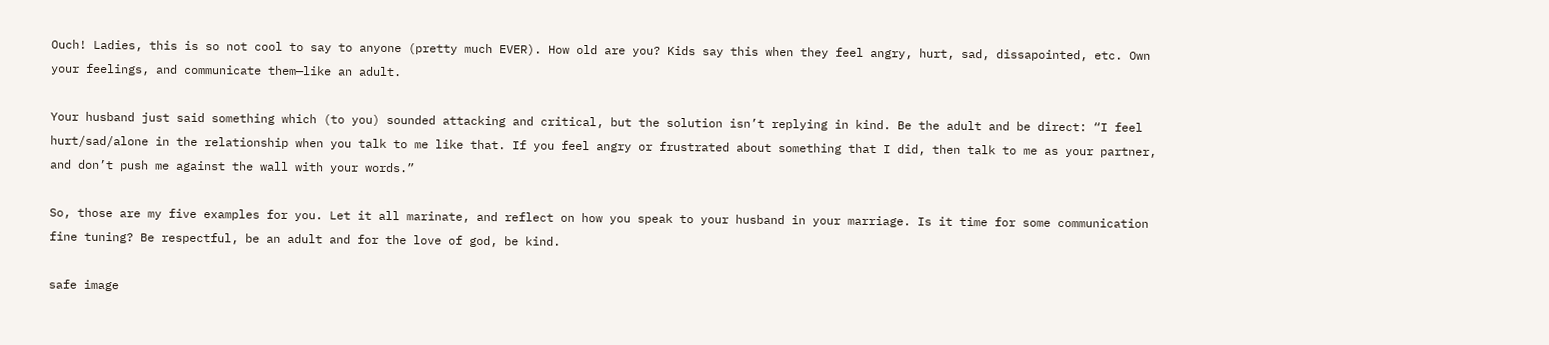Ouch! Ladies, this is so not cool to say to anyone (pretty much EVER). How old are you? Kids say this when they feel angry, hurt, sad, dissapointed, etc. Own your feelings, and communicate them—like an adult.

Your husband just said something which (to you) sounded attacking and critical, but the solution isn’t replying in kind. Be the adult and be direct: “I feel hurt/sad/alone in the relationship when you talk to me like that. If you feel angry or frustrated about something that I did, then talk to me as your partner, and don’t push me against the wall with your words.”

So, those are my five examples for you. Let it all marinate, and reflect on how you speak to your husband in your marriage. Is it time for some communication fine tuning? Be respectful, be an adult and for the love of god, be kind.

safe image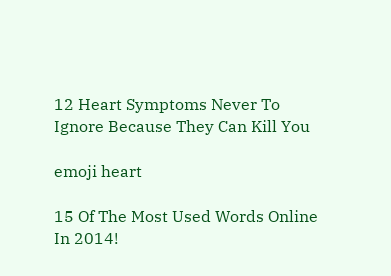12 Heart Symptoms Never To Ignore Because They Can Kill You

emoji heart

15 Of The Most Used Words Online In 2014!